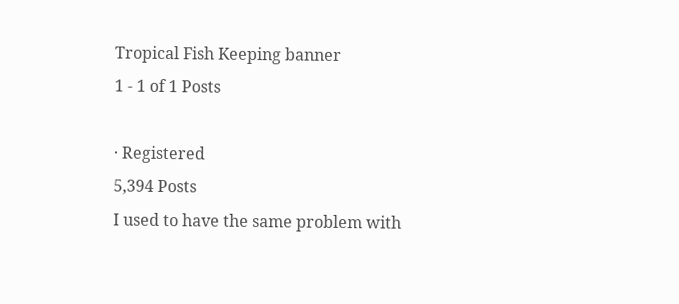Tropical Fish Keeping banner
1 - 1 of 1 Posts

· Registered
5,394 Posts
I used to have the same problem with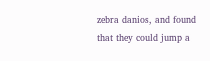zebra danios, and found that they could jump a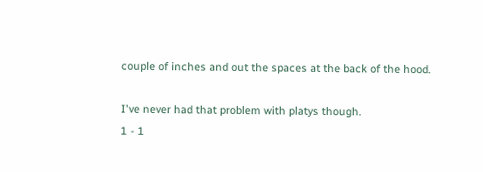couple of inches and out the spaces at the back of the hood.

I've never had that problem with platys though.
1 - 1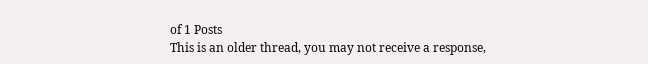of 1 Posts
This is an older thread, you may not receive a response,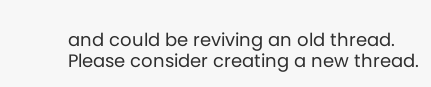and could be reviving an old thread. Please consider creating a new thread.